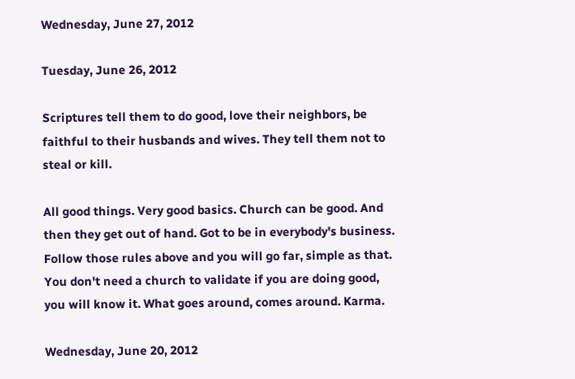Wednesday, June 27, 2012

Tuesday, June 26, 2012

Scriptures tell them to do good, love their neighbors, be faithful to their husbands and wives. They tell them not to steal or kill.

All good things. Very good basics. Church can be good. And then they get out of hand. Got to be in everybody's business. Follow those rules above and you will go far, simple as that. You don't need a church to validate if you are doing good, you will know it. What goes around, comes around. Karma.

Wednesday, June 20, 2012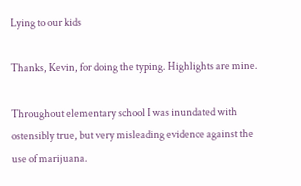Lying to our kids

Thanks, Kevin, for doing the typing. Highlights are mine.

Throughout elementary school I was inundated with ostensibly true, but very misleading evidence against the use of marijuana.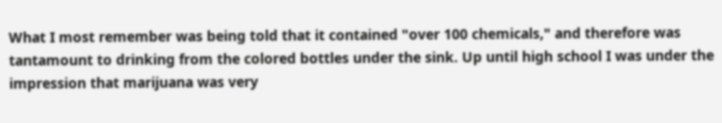What I most remember was being told that it contained "over 100 chemicals," and therefore was tantamount to drinking from the colored bottles under the sink. Up until high school I was under the impression that marijuana was very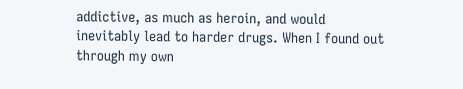addictive, as much as heroin, and would inevitably lead to harder drugs. When I found out through my own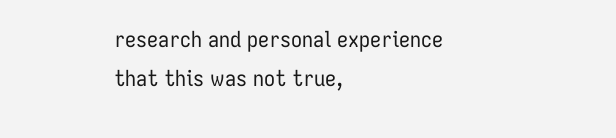research and personal experience that this was not true,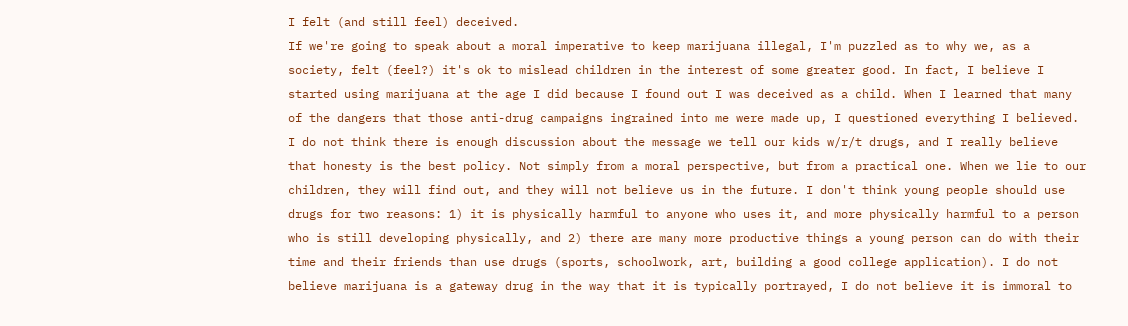I felt (and still feel) deceived.
If we're going to speak about a moral imperative to keep marijuana illegal, I'm puzzled as to why we, as a society, felt (feel?) it's ok to mislead children in the interest of some greater good. In fact, I believe I started using marijuana at the age I did because I found out I was deceived as a child. When I learned that many of the dangers that those anti-drug campaigns ingrained into me were made up, I questioned everything I believed. I do not think there is enough discussion about the message we tell our kids w/r/t drugs, and I really believe that honesty is the best policy. Not simply from a moral perspective, but from a practical one. When we lie to our children, they will find out, and they will not believe us in the future. I don't think young people should use drugs for two reasons: 1) it is physically harmful to anyone who uses it, and more physically harmful to a person who is still developing physically, and 2) there are many more productive things a young person can do with their time and their friends than use drugs (sports, schoolwork, art, building a good college application). I do not believe marijuana is a gateway drug in the way that it is typically portrayed, I do not believe it is immoral to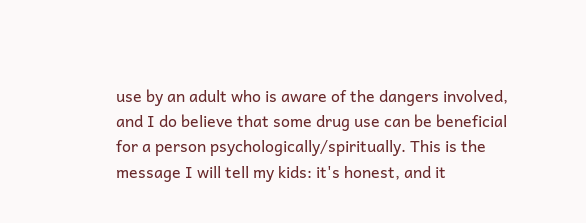use by an adult who is aware of the dangers involved, and I do believe that some drug use can be beneficial for a person psychologically/spiritually. This is the message I will tell my kids: it's honest, and it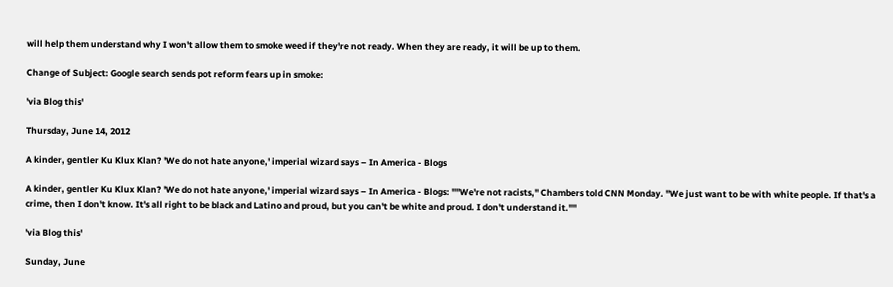will help them understand why I won't allow them to smoke weed if they're not ready. When they are ready, it will be up to them.

Change of Subject: Google search sends pot reform fears up in smoke:

'via Blog this'

Thursday, June 14, 2012

A kinder, gentler Ku Klux Klan? 'We do not hate anyone,' imperial wizard says – In America - Blogs

A kinder, gentler Ku Klux Klan? 'We do not hate anyone,' imperial wizard says – In America - Blogs: ""We're not racists," Chambers told CNN Monday. "We just want to be with white people. If that's a crime, then I don't know. It's all right to be black and Latino and proud, but you can't be white and proud. I don't understand it.""

'via Blog this'

Sunday, June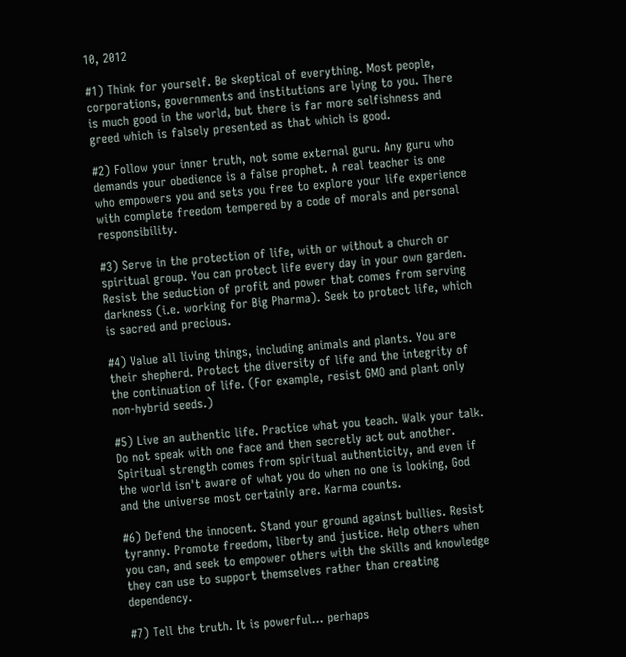10, 2012

#1) Think for yourself. Be skeptical of everything. Most people, corporations, governments and institutions are lying to you. There is much good in the world, but there is far more selfishness and greed which is falsely presented as that which is good.

#2) Follow your inner truth, not some external guru. Any guru who demands your obedience is a false prophet. A real teacher is one who empowers you and sets you free to explore your life experience with complete freedom tempered by a code of morals and personal responsibility.

#3) Serve in the protection of life, with or without a church or spiritual group. You can protect life every day in your own garden. Resist the seduction of profit and power that comes from serving darkness (i.e. working for Big Pharma). Seek to protect life, which is sacred and precious.

#4) Value all living things, including animals and plants. You are their shepherd. Protect the diversity of life and the integrity of the continuation of life. (For example, resist GMO and plant only non-hybrid seeds.)

#5) Live an authentic life. Practice what you teach. Walk your talk. Do not speak with one face and then secretly act out another. Spiritual strength comes from spiritual authenticity, and even if the world isn't aware of what you do when no one is looking, God and the universe most certainly are. Karma counts.

#6) Defend the innocent. Stand your ground against bullies. Resist tyranny. Promote freedom, liberty and justice. Help others when you can, and seek to empower others with the skills and knowledge they can use to support themselves rather than creating dependency.

#7) Tell the truth. It is powerful... perhaps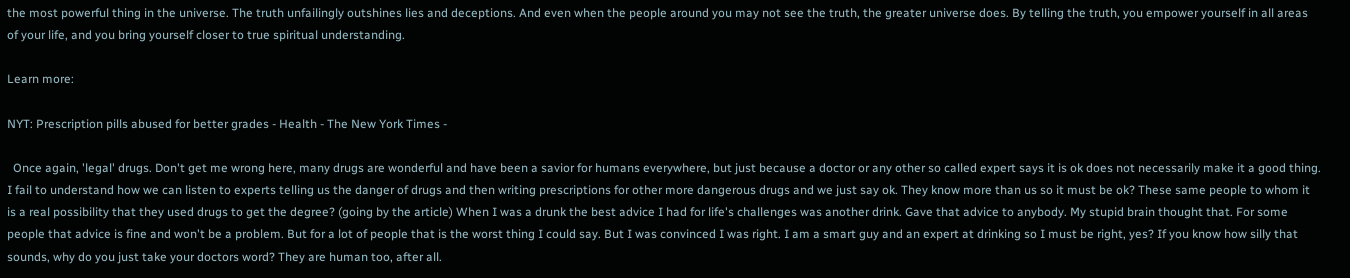the most powerful thing in the universe. The truth unfailingly outshines lies and deceptions. And even when the people around you may not see the truth, the greater universe does. By telling the truth, you empower yourself in all areas of your life, and you bring yourself closer to true spiritual understanding.

Learn more:

NYT: Prescription pills abused for better grades - Health - The New York Times -

  Once again, 'legal' drugs. Don't get me wrong here, many drugs are wonderful and have been a savior for humans everywhere, but just because a doctor or any other so called expert says it is ok does not necessarily make it a good thing. I fail to understand how we can listen to experts telling us the danger of drugs and then writing prescriptions for other more dangerous drugs and we just say ok. They know more than us so it must be ok? These same people to whom it is a real possibility that they used drugs to get the degree? (going by the article) When I was a drunk the best advice I had for life's challenges was another drink. Gave that advice to anybody. My stupid brain thought that. For some people that advice is fine and won't be a problem. But for a lot of people that is the worst thing I could say. But I was convinced I was right. I am a smart guy and an expert at drinking so I must be right, yes? If you know how silly that sounds, why do you just take your doctors word? They are human too, after all.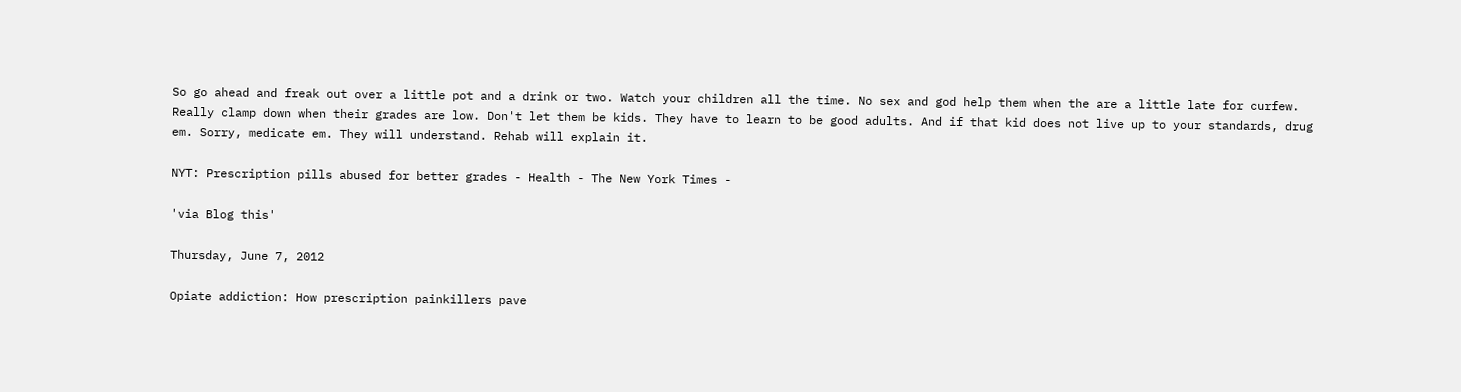So go ahead and freak out over a little pot and a drink or two. Watch your children all the time. No sex and god help them when the are a little late for curfew. Really clamp down when their grades are low. Don't let them be kids. They have to learn to be good adults. And if that kid does not live up to your standards, drug em. Sorry, medicate em. They will understand. Rehab will explain it.

NYT: Prescription pills abused for better grades - Health - The New York Times -

'via Blog this'

Thursday, June 7, 2012

Opiate addiction: How prescription painkillers pave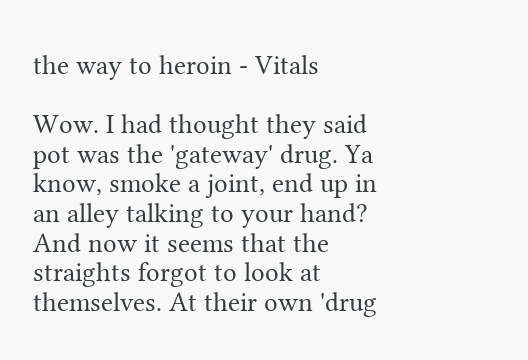the way to heroin - Vitals

Wow. I had thought they said pot was the 'gateway' drug. Ya know, smoke a joint, end up in an alley talking to your hand? And now it seems that the straights forgot to look at themselves. At their own 'drug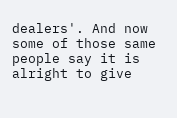dealers'. And now some of those same people say it is alright to give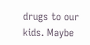drugs to our kids. Maybe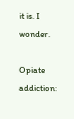it is. I wonder.

Opiate addiction: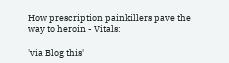How prescription painkillers pave the way to heroin - Vitals:

'via Blog this'